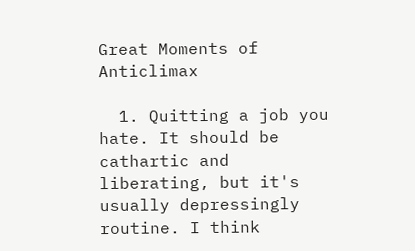Great Moments of Anticlimax

  1. Quitting a job you hate. It should be cathartic and liberating, but it's usually depressingly routine. I think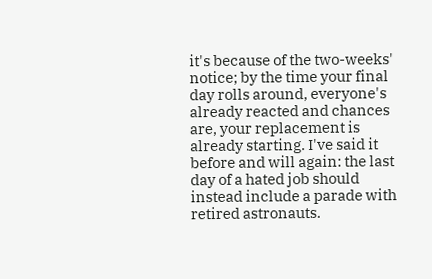it's because of the two-weeks' notice; by the time your final day rolls around, everyone's already reacted and chances are, your replacement is already starting. I've said it before and will again: the last day of a hated job should instead include a parade with retired astronauts.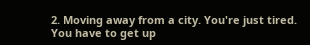2. Moving away from a city. You're just tired. You have to get up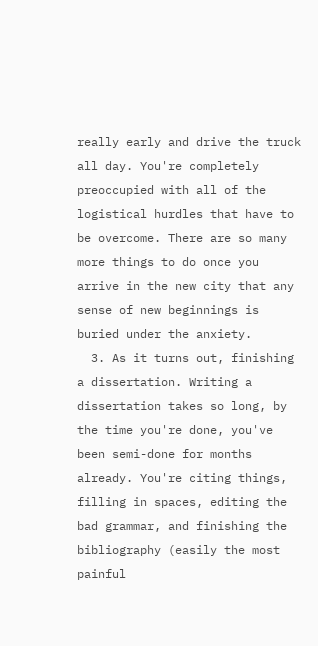really early and drive the truck all day. You're completely preoccupied with all of the logistical hurdles that have to be overcome. There are so many more things to do once you arrive in the new city that any sense of new beginnings is buried under the anxiety.
  3. As it turns out, finishing a dissertation. Writing a dissertation takes so long, by the time you're done, you've been semi-done for months already. You're citing things, filling in spaces, editing the bad grammar, and finishing the bibliography (easily the most painful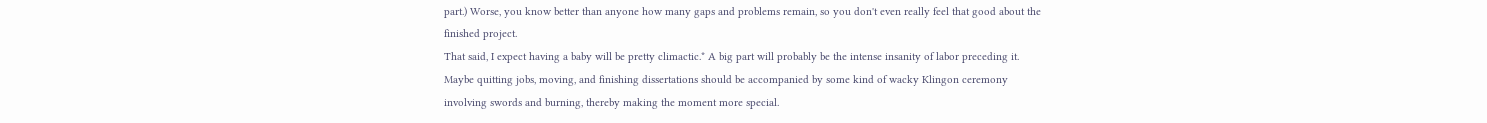part.) Worse, you know better than anyone how many gaps and problems remain, so you don't even really feel that good about the finished project.
That said, I expect having a baby will be pretty climactic.* A big part will probably be the intense insanity of labor preceding it. Maybe quitting jobs, moving, and finishing dissertations should be accompanied by some kind of wacky Klingon ceremony involving swords and burning, thereby making the moment more special.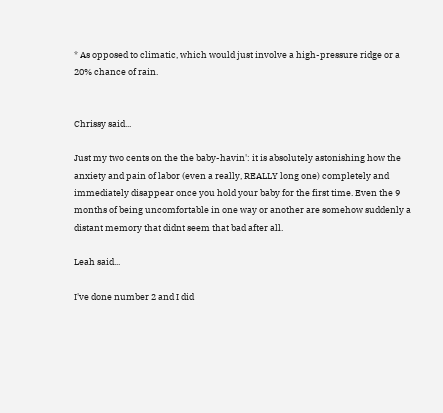* As opposed to climatic, which would just involve a high-pressure ridge or a 20% chance of rain.


Chrissy said...

Just my two cents on the the baby-havin': it is absolutely astonishing how the anxiety and pain of labor (even a really, REALLY long one) completely and immediately disappear once you hold your baby for the first time. Even the 9 months of being uncomfortable in one way or another are somehow suddenly a distant memory that didnt seem that bad after all.

Leah said...

I've done number 2 and I did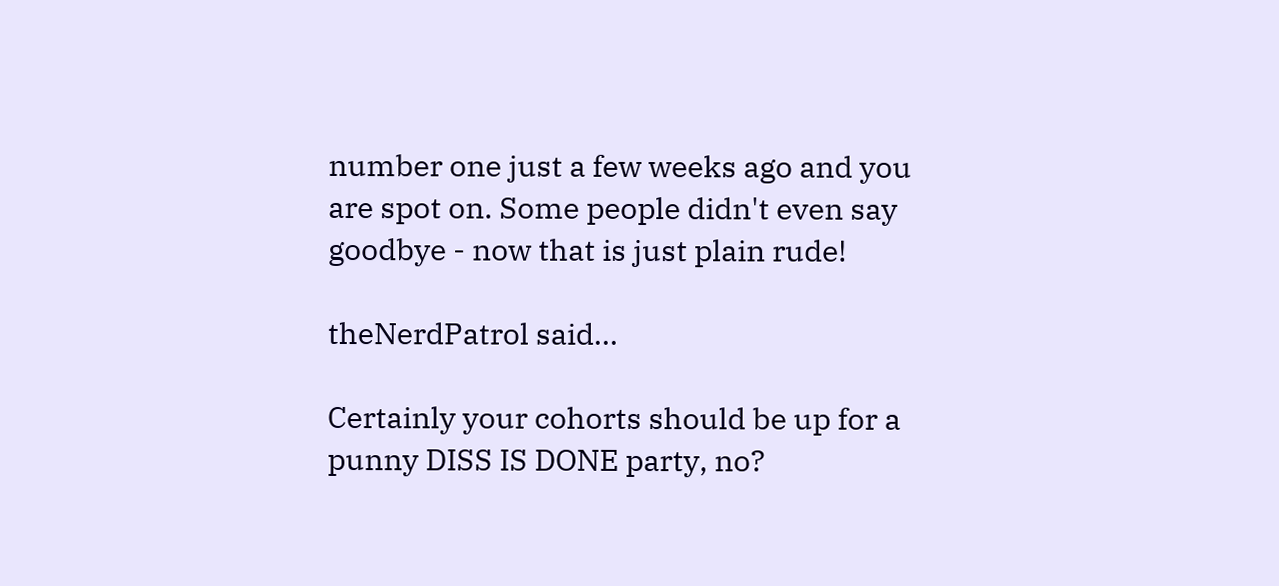number one just a few weeks ago and you are spot on. Some people didn't even say goodbye - now that is just plain rude!

theNerdPatrol said...

Certainly your cohorts should be up for a punny DISS IS DONE party, no?